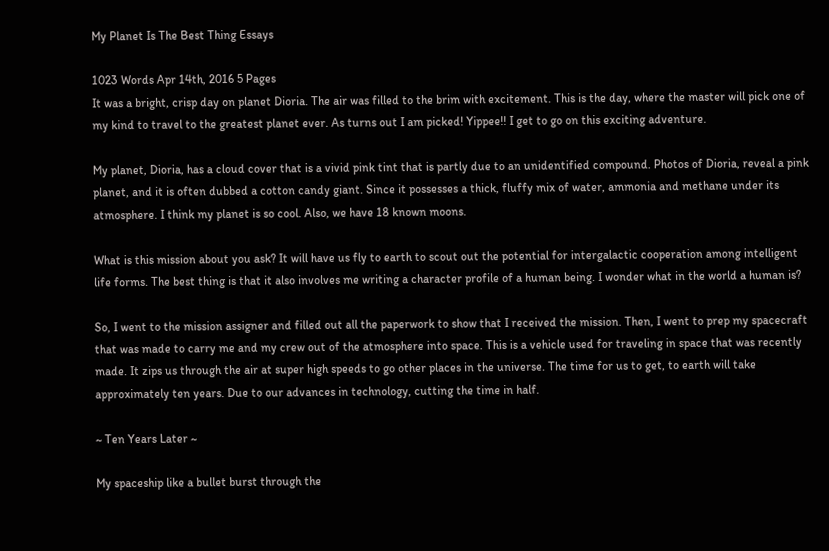My Planet Is The Best Thing Essays

1023 Words Apr 14th, 2016 5 Pages
It was a bright, crisp day on planet Dioria. The air was filled to the brim with excitement. This is the day, where the master will pick one of my kind to travel to the greatest planet ever. As turns out I am picked! Yippee!! I get to go on this exciting adventure.

My planet, Dioria, has a cloud cover that is a vivid pink tint that is partly due to an unidentified compound. Photos of Dioria, reveal a pink planet, and it is often dubbed a cotton candy giant. Since it possesses a thick, fluffy mix of water, ammonia and methane under its atmosphere. I think my planet is so cool. Also, we have 18 known moons.

What is this mission about you ask? It will have us fly to earth to scout out the potential for intergalactic cooperation among intelligent life forms. The best thing is that it also involves me writing a character profile of a human being. I wonder what in the world a human is?

So, I went to the mission assigner and filled out all the paperwork to show that I received the mission. Then, I went to prep my spacecraft that was made to carry me and my crew out of the atmosphere into space. This is a vehicle used for traveling in space that was recently made. It zips us through the air at super high speeds to go other places in the universe. The time for us to get, to earth will take approximately ten years. Due to our advances in technology, cutting the time in half.

~ Ten Years Later ~

My spaceship like a bullet burst through the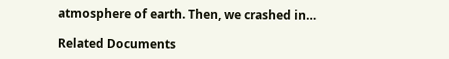atmosphere of earth. Then, we crashed in…

Related Documents